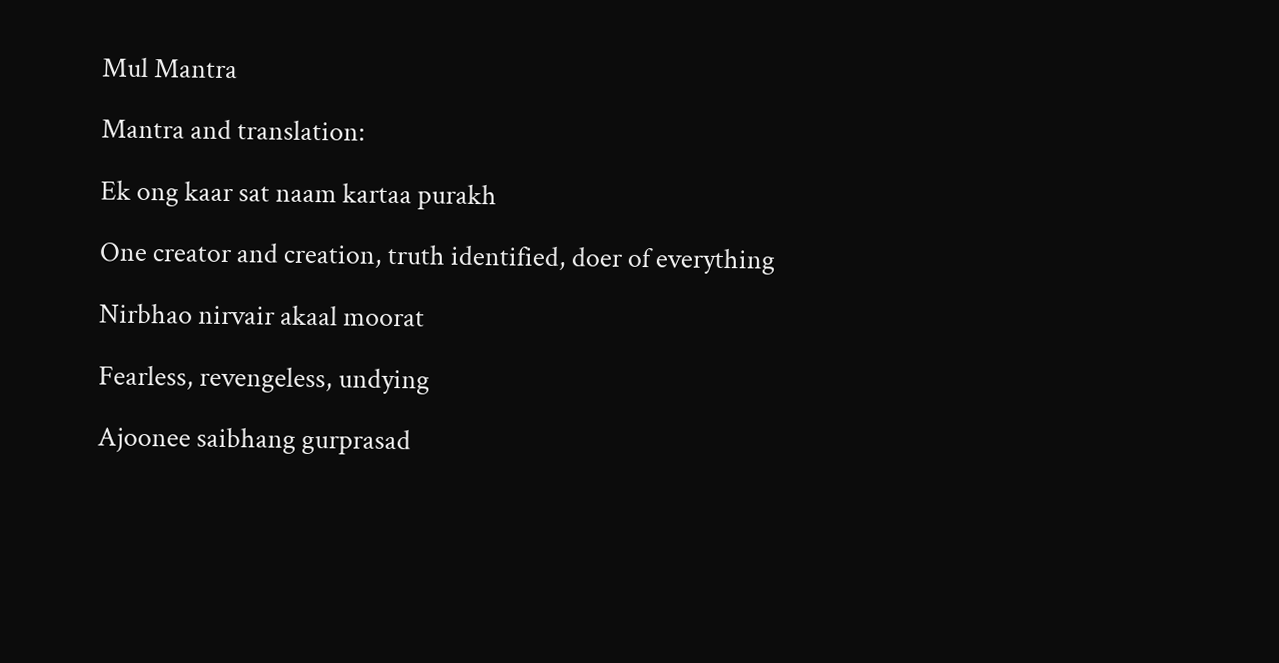Mul Mantra

Mantra and translation:

Ek ong kaar sat naam kartaa purakh

One creator and creation, truth identified, doer of everything

Nirbhao nirvair akaal moorat

Fearless, revengeless, undying

Ajoonee saibhang gurprasad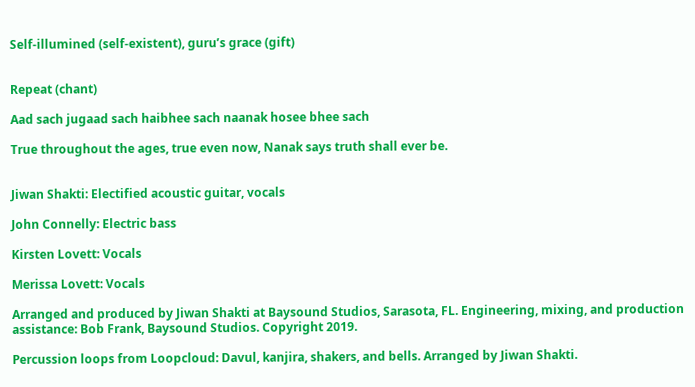Self-illumined (self-existent), guru’s grace (gift)


Repeat (chant)

Aad sach jugaad sach haibhee sach naanak hosee bhee sach

True throughout the ages, true even now, Nanak says truth shall ever be.


Jiwan Shakti: Electified acoustic guitar, vocals

John Connelly: Electric bass

Kirsten Lovett: Vocals

Merissa Lovett: Vocals

Arranged and produced by Jiwan Shakti at Baysound Studios, Sarasota, FL. Engineering, mixing, and production assistance: Bob Frank, Baysound Studios. Copyright 2019.

Percussion loops from Loopcloud: Davul, kanjira, shakers, and bells. Arranged by Jiwan Shakti.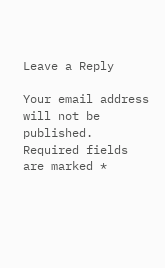Leave a Reply

Your email address will not be published. Required fields are marked *